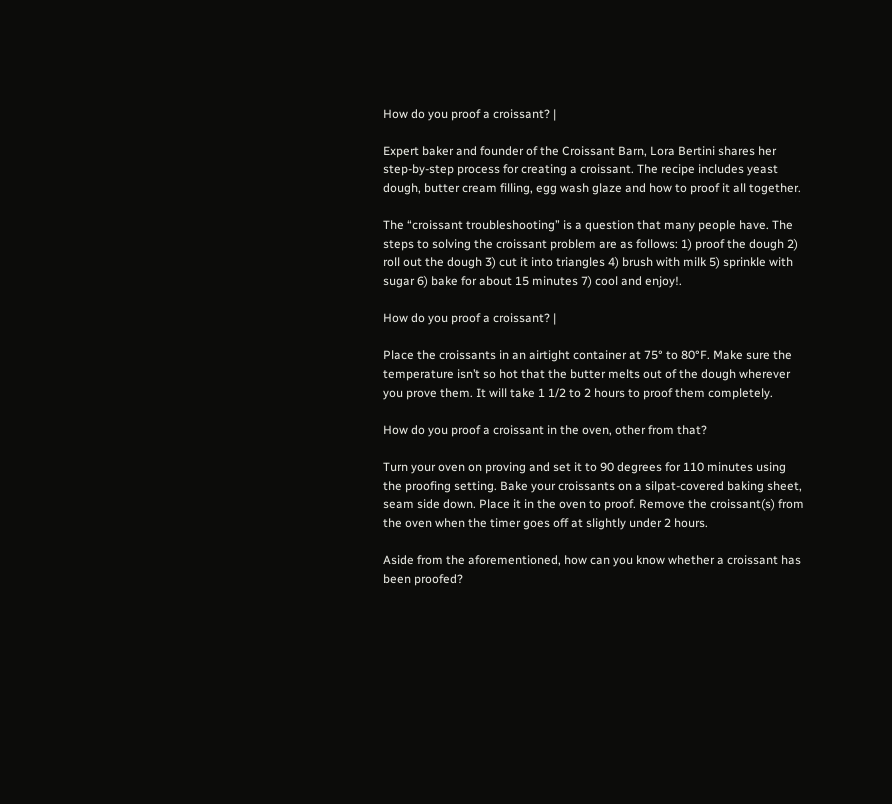How do you proof a croissant? |

Expert baker and founder of the Croissant Barn, Lora Bertini shares her step-by-step process for creating a croissant. The recipe includes yeast dough, butter cream filling, egg wash glaze and how to proof it all together.

The “croissant troubleshooting” is a question that many people have. The steps to solving the croissant problem are as follows: 1) proof the dough 2) roll out the dough 3) cut it into triangles 4) brush with milk 5) sprinkle with sugar 6) bake for about 15 minutes 7) cool and enjoy!.

How do you proof a croissant? |

Place the croissants in an airtight container at 75° to 80°F. Make sure the temperature isn’t so hot that the butter melts out of the dough wherever you prove them. It will take 1 1/2 to 2 hours to proof them completely.

How do you proof a croissant in the oven, other from that?

Turn your oven on proving and set it to 90 degrees for 110 minutes using the proofing setting. Bake your croissants on a silpat-covered baking sheet, seam side down. Place it in the oven to proof. Remove the croissant(s) from the oven when the timer goes off at slightly under 2 hours.

Aside from the aforementioned, how can you know whether a croissant has been proofed?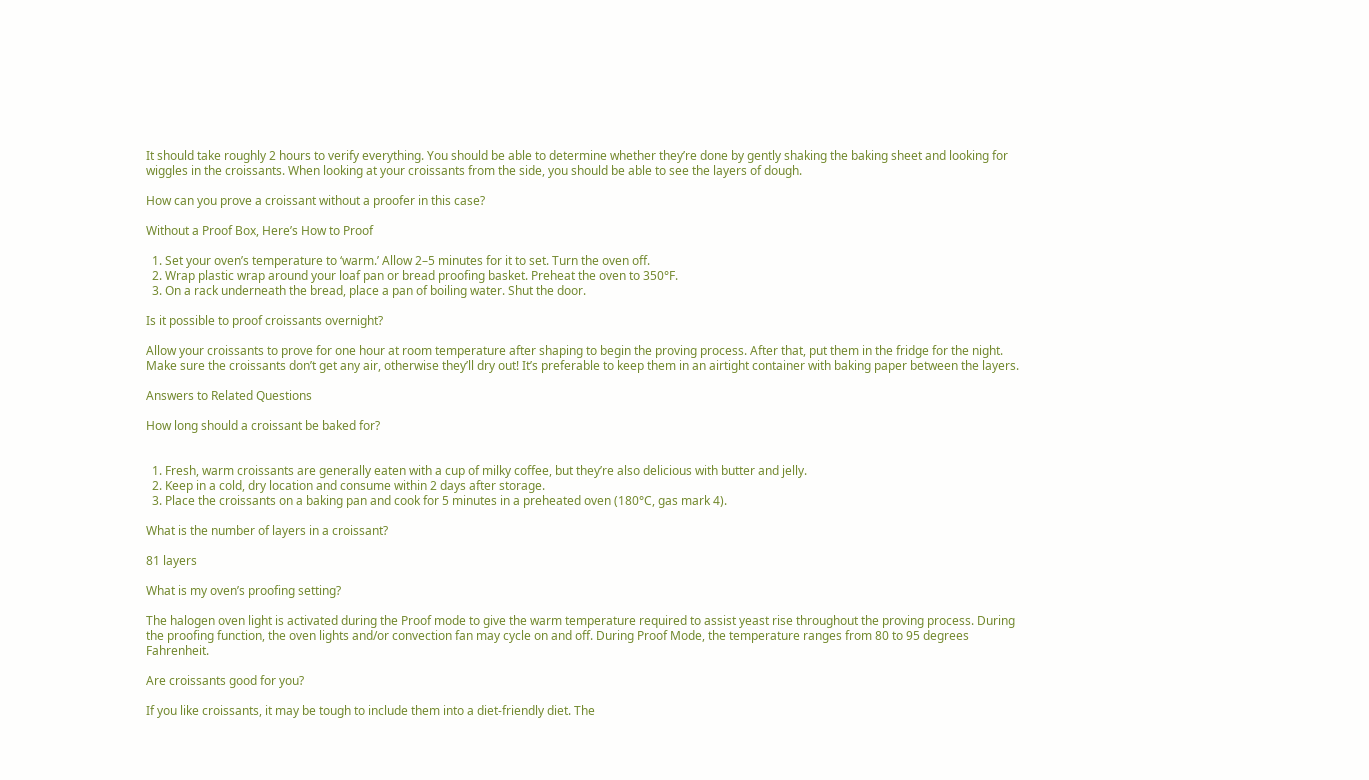It should take roughly 2 hours to verify everything. You should be able to determine whether they’re done by gently shaking the baking sheet and looking for wiggles in the croissants. When looking at your croissants from the side, you should be able to see the layers of dough.

How can you prove a croissant without a proofer in this case?

Without a Proof Box, Here’s How to Proof

  1. Set your oven’s temperature to ‘warm.’ Allow 2–5 minutes for it to set. Turn the oven off.
  2. Wrap plastic wrap around your loaf pan or bread proofing basket. Preheat the oven to 350°F.
  3. On a rack underneath the bread, place a pan of boiling water. Shut the door.

Is it possible to proof croissants overnight?

Allow your croissants to prove for one hour at room temperature after shaping to begin the proving process. After that, put them in the fridge for the night. Make sure the croissants don’t get any air, otherwise they’ll dry out! It’s preferable to keep them in an airtight container with baking paper between the layers.

Answers to Related Questions

How long should a croissant be baked for?


  1. Fresh, warm croissants are generally eaten with a cup of milky coffee, but they’re also delicious with butter and jelly.
  2. Keep in a cold, dry location and consume within 2 days after storage.
  3. Place the croissants on a baking pan and cook for 5 minutes in a preheated oven (180°C, gas mark 4).

What is the number of layers in a croissant?

81 layers

What is my oven’s proofing setting?

The halogen oven light is activated during the Proof mode to give the warm temperature required to assist yeast rise throughout the proving process. During the proofing function, the oven lights and/or convection fan may cycle on and off. During Proof Mode, the temperature ranges from 80 to 95 degrees Fahrenheit.

Are croissants good for you?

If you like croissants, it may be tough to include them into a diet-friendly diet. The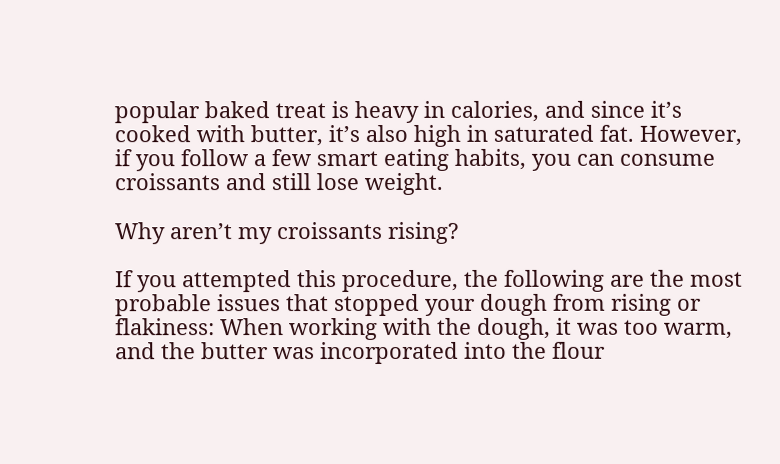popular baked treat is heavy in calories, and since it’s cooked with butter, it’s also high in saturated fat. However, if you follow a few smart eating habits, you can consume croissants and still lose weight.

Why aren’t my croissants rising?

If you attempted this procedure, the following are the most probable issues that stopped your dough from rising or flakiness: When working with the dough, it was too warm, and the butter was incorporated into the flour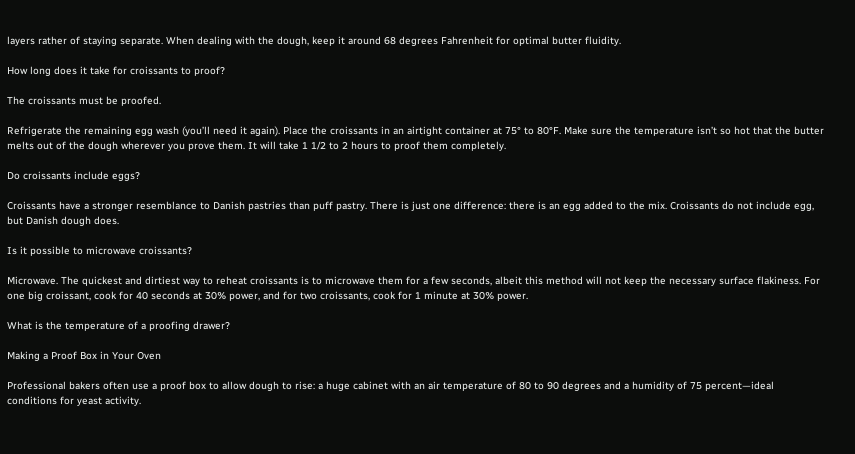layers rather of staying separate. When dealing with the dough, keep it around 68 degrees Fahrenheit for optimal butter fluidity.

How long does it take for croissants to proof?

The croissants must be proofed.

Refrigerate the remaining egg wash (you’ll need it again). Place the croissants in an airtight container at 75° to 80°F. Make sure the temperature isn’t so hot that the butter melts out of the dough wherever you prove them. It will take 1 1/2 to 2 hours to proof them completely.

Do croissants include eggs?

Croissants have a stronger resemblance to Danish pastries than puff pastry. There is just one difference: there is an egg added to the mix. Croissants do not include egg, but Danish dough does.

Is it possible to microwave croissants?

Microwave. The quickest and dirtiest way to reheat croissants is to microwave them for a few seconds, albeit this method will not keep the necessary surface flakiness. For one big croissant, cook for 40 seconds at 30% power, and for two croissants, cook for 1 minute at 30% power.

What is the temperature of a proofing drawer?

Making a Proof Box in Your Oven

Professional bakers often use a proof box to allow dough to rise: a huge cabinet with an air temperature of 80 to 90 degrees and a humidity of 75 percent—ideal conditions for yeast activity.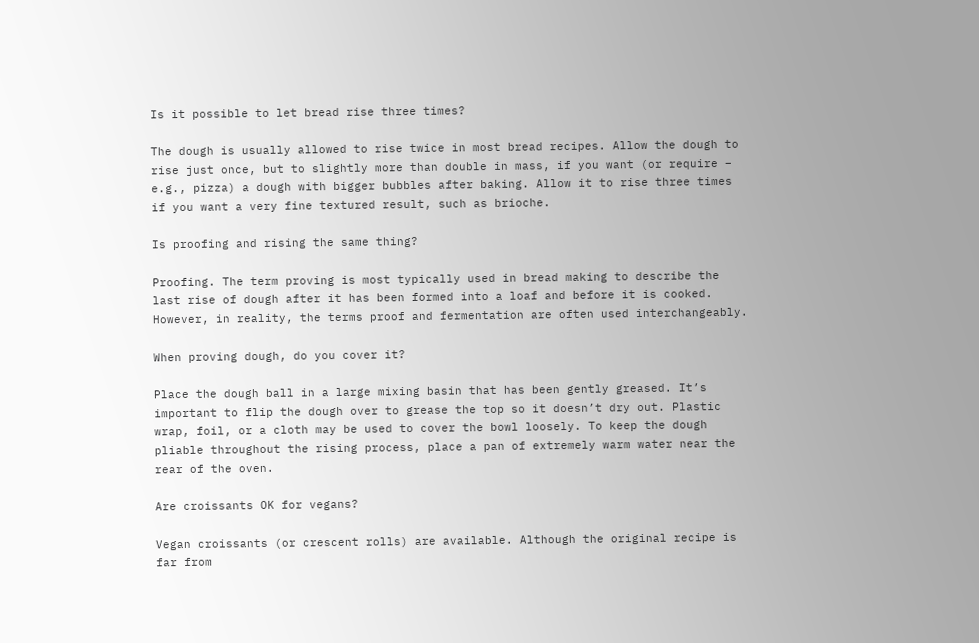Is it possible to let bread rise three times?

The dough is usually allowed to rise twice in most bread recipes. Allow the dough to rise just once, but to slightly more than double in mass, if you want (or require – e.g., pizza) a dough with bigger bubbles after baking. Allow it to rise three times if you want a very fine textured result, such as brioche.

Is proofing and rising the same thing?

Proofing. The term proving is most typically used in bread making to describe the last rise of dough after it has been formed into a loaf and before it is cooked. However, in reality, the terms proof and fermentation are often used interchangeably.

When proving dough, do you cover it?

Place the dough ball in a large mixing basin that has been gently greased. It’s important to flip the dough over to grease the top so it doesn’t dry out. Plastic wrap, foil, or a cloth may be used to cover the bowl loosely. To keep the dough pliable throughout the rising process, place a pan of extremely warm water near the rear of the oven.

Are croissants OK for vegans?

Vegan croissants (or crescent rolls) are available. Although the original recipe is far from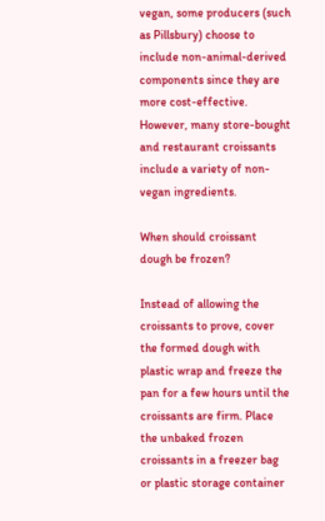vegan, some producers (such as Pillsbury) choose to include non-animal-derived components since they are more cost-effective. However, many store-bought and restaurant croissants include a variety of non-vegan ingredients.

When should croissant dough be frozen?

Instead of allowing the croissants to prove, cover the formed dough with plastic wrap and freeze the pan for a few hours until the croissants are firm. Place the unbaked frozen croissants in a freezer bag or plastic storage container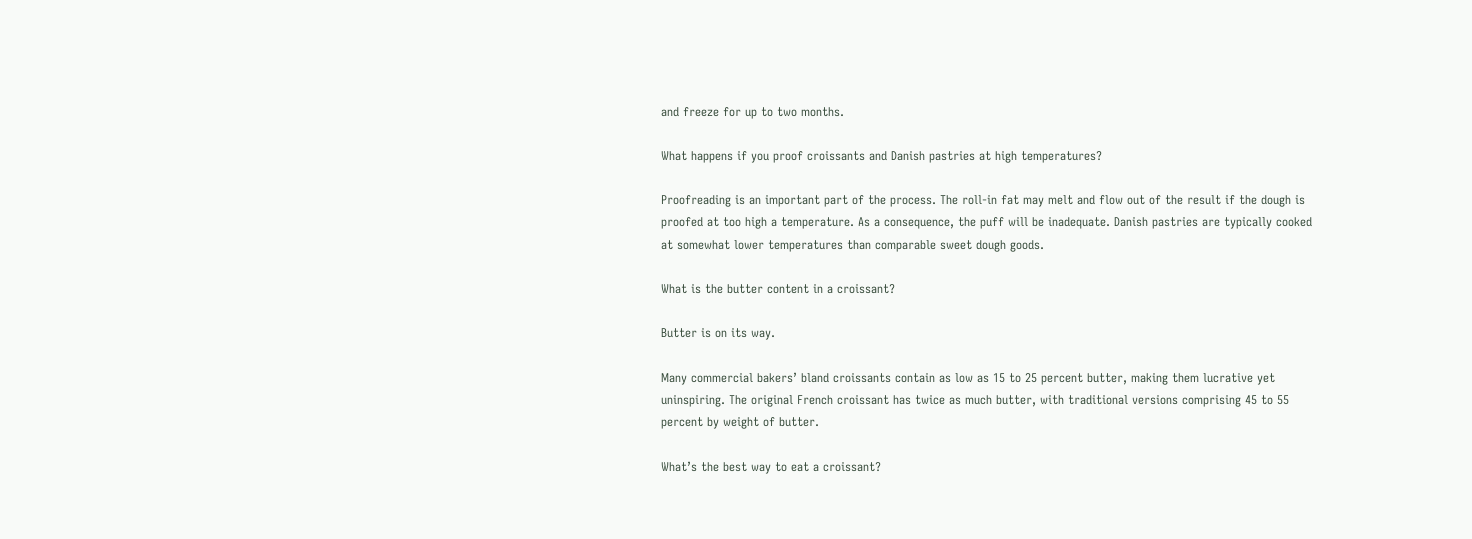and freeze for up to two months.

What happens if you proof croissants and Danish pastries at high temperatures?

Proofreading is an important part of the process. The roll-in fat may melt and flow out of the result if the dough is proofed at too high a temperature. As a consequence, the puff will be inadequate. Danish pastries are typically cooked at somewhat lower temperatures than comparable sweet dough goods.

What is the butter content in a croissant?

Butter is on its way.

Many commercial bakers’ bland croissants contain as low as 15 to 25 percent butter, making them lucrative yet uninspiring. The original French croissant has twice as much butter, with traditional versions comprising 45 to 55 percent by weight of butter.

What’s the best way to eat a croissant?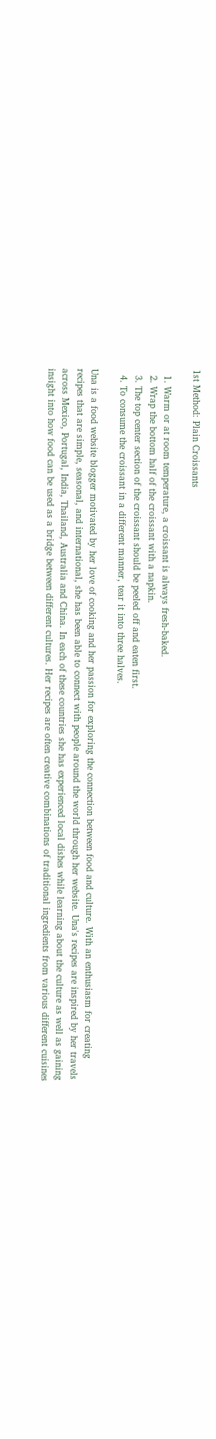1st Method: Plain Croissants

  1. Warm or at room temperature, a croissant is always fresh-baked.
  2. Wrap the bottom half of the croissant with a napkin.
  3. The top center section of the croissant should be peeled off and eaten first.
  4. To consume the croissant in a different manner, tear it into three halves.

Una is a food website blogger motivated by her love of cooking and her passion for exploring the connection between food and culture. With an enthusiasm for creating recipes that are simple, seasonal, and international, she has been able to connect with people around the world through her website. Una's recipes are inspired by her travels across Mexico, Portugal, India, Thailand, Australia and China. In each of these countries she has experienced local dishes while learning about the culture as well as gaining insight into how food can be used as a bridge between different cultures. Her recipes are often creative combinations of traditional ingredients from various different cuisines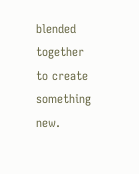blended together to create something new.